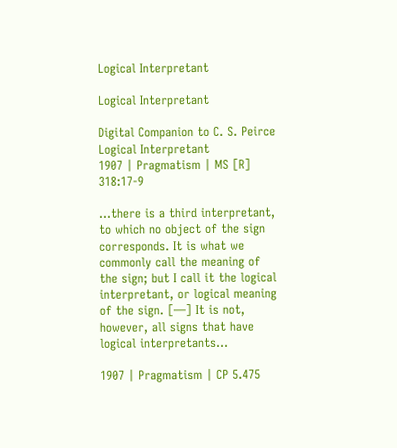Logical Interpretant

Logical Interpretant

Digital Companion to C. S. Peirce
Logical Interpretant
1907 | Pragmatism | MS [R] 318:17-9

…there is a third interpretant, to which no object of the sign corresponds. It is what we commonly call the meaning of the sign; but I call it the logical interpretant, or logical meaning of the sign. [—] It is not, however, all signs that have logical interpretants…

1907 | Pragmatism | CP 5.475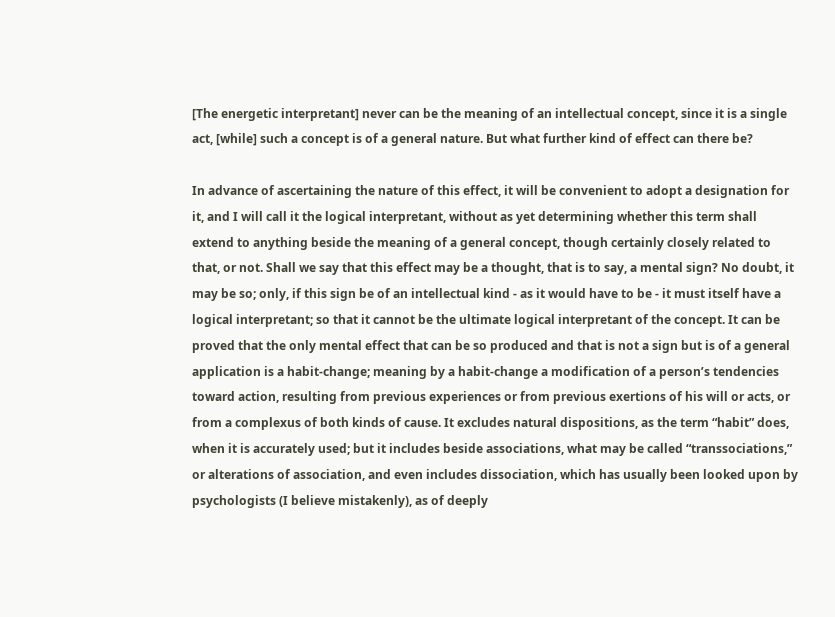[The energetic interpretant] never can be the meaning of an intellectual concept, since it is a single act, [while] such a concept is of a general nature. But what further kind of effect can there be?

In advance of ascertaining the nature of this effect, it will be convenient to adopt a designation for it, and I will call it the logical interpretant, without as yet determining whether this term shall extend to anything beside the meaning of a general concept, though certainly closely related to that, or not. Shall we say that this effect may be a thought, that is to say, a mental sign? No doubt, it may be so; only, if this sign be of an intellectual kind - as it would have to be - it must itself have a logical interpretant; so that it cannot be the ultimate logical interpretant of the concept. It can be proved that the only mental effect that can be so produced and that is not a sign but is of a general application is a habit-change; meaning by a habit-change a modification of a person’s tendencies toward action, resulting from previous experiences or from previous exertions of his will or acts, or from a complexus of both kinds of cause. It excludes natural dispositions, as the term “habit” does, when it is accurately used; but it includes beside associations, what may be called “transsociations,” or alterations of association, and even includes dissociation, which has usually been looked upon by psychologists (I believe mistakenly), as of deeply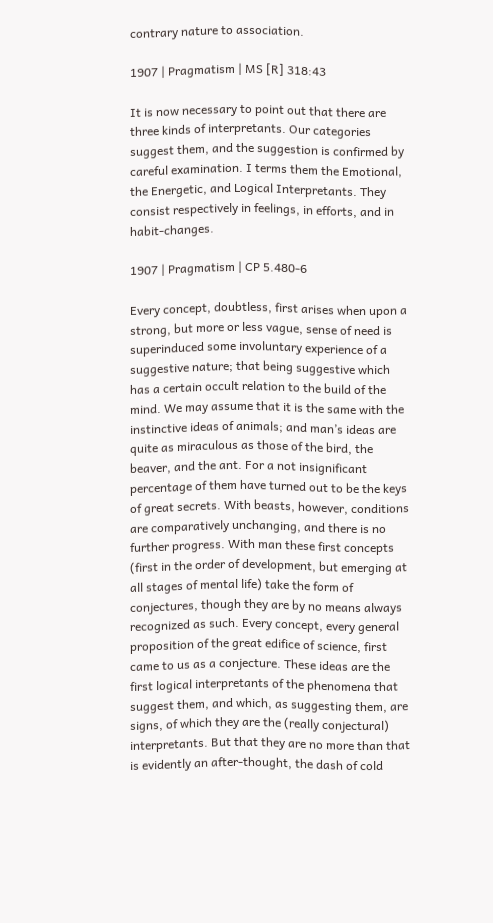contrary nature to association.

1907 | Pragmatism | MS [R] 318:43

It is now necessary to point out that there are three kinds of interpretants. Our categories suggest them, and the suggestion is confirmed by careful examination. I terms them the Emotional, the Energetic, and Logical Interpretants. They consist respectively in feelings, in efforts, and in habit-changes.

1907 | Pragmatism | CP 5.480-6

Every concept, doubtless, first arises when upon a strong, but more or less vague, sense of need is superinduced some involuntary experience of a suggestive nature; that being suggestive which has a certain occult relation to the build of the mind. We may assume that it is the same with the instinctive ideas of animals; and man’s ideas are quite as miraculous as those of the bird, the beaver, and the ant. For a not insignificant percentage of them have turned out to be the keys of great secrets. With beasts, however, conditions are comparatively unchanging, and there is no further progress. With man these first concepts (first in the order of development, but emerging at all stages of mental life) take the form of conjectures, though they are by no means always recognized as such. Every concept, every general proposition of the great edifice of science, first came to us as a conjecture. These ideas are the first logical interpretants of the phenomena that suggest them, and which, as suggesting them, are signs, of which they are the (really conjectural) interpretants. But that they are no more than that is evidently an after-thought, the dash of cold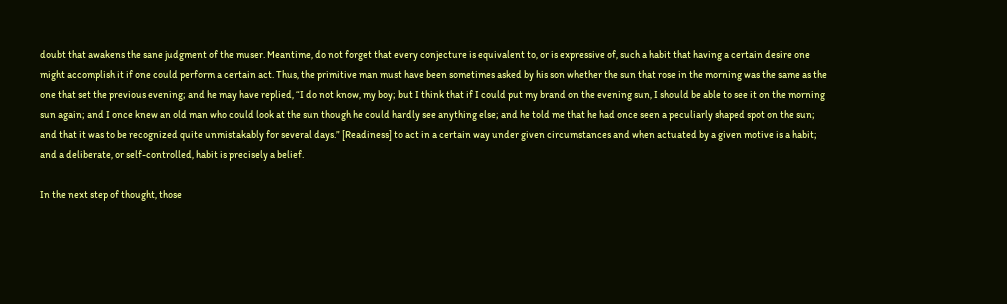doubt that awakens the sane judgment of the muser. Meantime, do not forget that every conjecture is equivalent to, or is expressive of, such a habit that having a certain desire one might accomplish it if one could perform a certain act. Thus, the primitive man must have been sometimes asked by his son whether the sun that rose in the morning was the same as the one that set the previous evening; and he may have replied, “I do not know, my boy; but I think that if I could put my brand on the evening sun, I should be able to see it on the morning sun again; and I once knew an old man who could look at the sun though he could hardly see anything else; and he told me that he had once seen a peculiarly shaped spot on the sun; and that it was to be recognized quite unmistakably for several days.” [Readiness] to act in a certain way under given circumstances and when actuated by a given motive is a habit; and a deliberate, or self-controlled, habit is precisely a belief.

In the next step of thought, those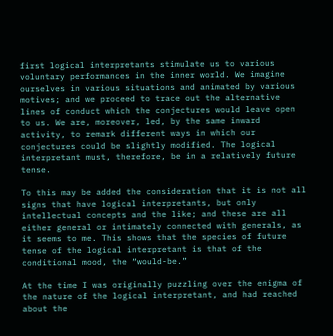first logical interpretants stimulate us to various voluntary performances in the inner world. We imagine ourselves in various situations and animated by various motives; and we proceed to trace out the alternative lines of conduct which the conjectures would leave open to us. We are, moreover, led, by the same inward activity, to remark different ways in which our conjectures could be slightly modified. The logical interpretant must, therefore, be in a relatively future tense.

To this may be added the consideration that it is not all signs that have logical interpretants, but only intellectual concepts and the like; and these are all either general or intimately connected with generals, as it seems to me. This shows that the species of future tense of the logical interpretant is that of the conditional mood, the “would-be.”

At the time I was originally puzzling over the enigma of the nature of the logical interpretant, and had reached about the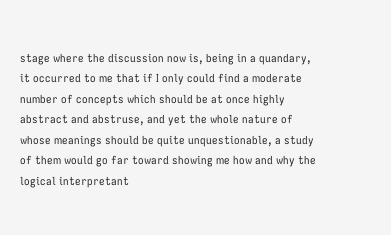stage where the discussion now is, being in a quandary, it occurred to me that if I only could find a moderate number of concepts which should be at once highly abstract and abstruse, and yet the whole nature of whose meanings should be quite unquestionable, a study of them would go far toward showing me how and why the logical interpretant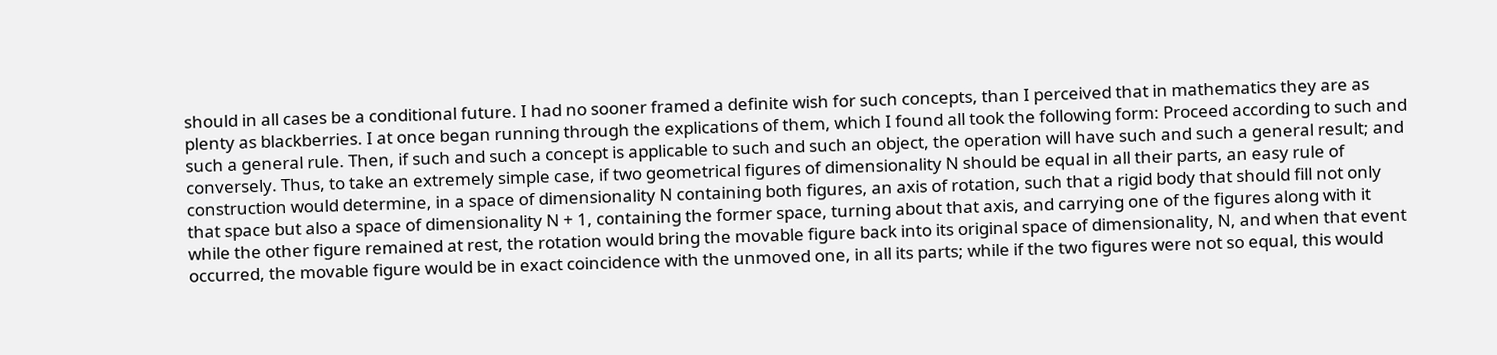should in all cases be a conditional future. I had no sooner framed a definite wish for such concepts, than I perceived that in mathematics they are as plenty as blackberries. I at once began running through the explications of them, which I found all took the following form: Proceed according to such and such a general rule. Then, if such and such a concept is applicable to such and such an object, the operation will have such and such a general result; and conversely. Thus, to take an extremely simple case, if two geometrical figures of dimensionality N should be equal in all their parts, an easy rule of construction would determine, in a space of dimensionality N containing both figures, an axis of rotation, such that a rigid body that should fill not only that space but also a space of dimensionality N + 1, containing the former space, turning about that axis, and carrying one of the figures along with it while the other figure remained at rest, the rotation would bring the movable figure back into its original space of dimensionality, N, and when that event occurred, the movable figure would be in exact coincidence with the unmoved one, in all its parts; while if the two figures were not so equal, this would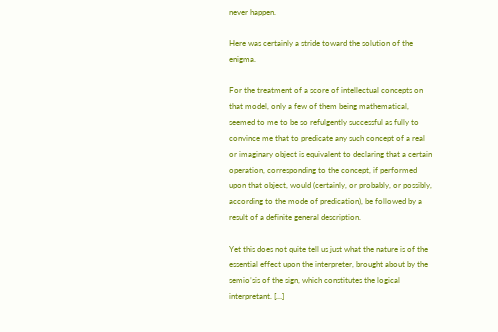never happen.

Here was certainly a stride toward the solution of the enigma.

For the treatment of a score of intellectual concepts on that model, only a few of them being mathematical, seemed to me to be so refulgently successful as fully to convince me that to predicate any such concept of a real or imaginary object is equivalent to declaring that a certain operation, corresponding to the concept, if performed upon that object, would (certainly, or probably, or possibly, according to the mode of predication), be followed by a result of a definite general description.

Yet this does not quite tell us just what the nature is of the essential effect upon the interpreter, brought about by the semio’sis of the sign, which constitutes the logical interpretant. […]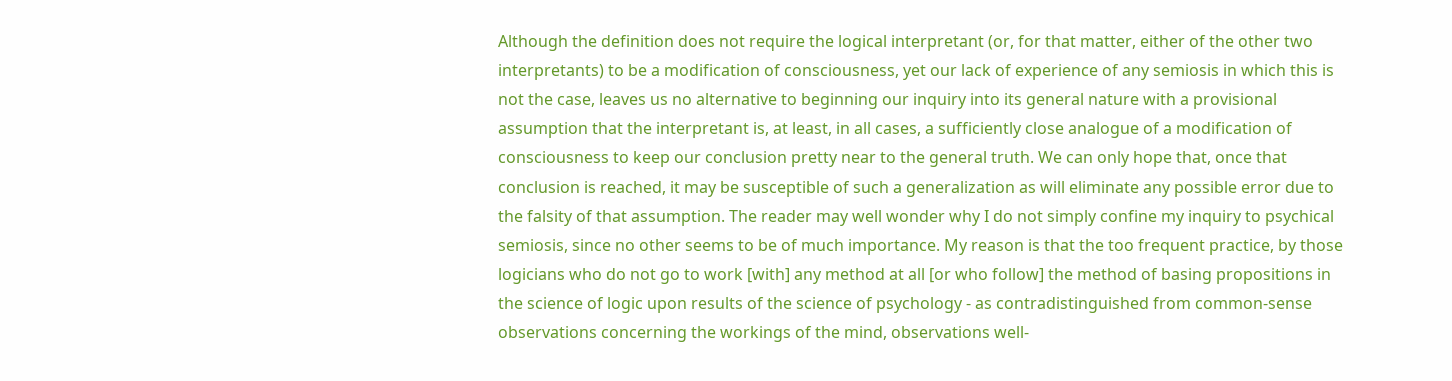Although the definition does not require the logical interpretant (or, for that matter, either of the other two interpretants) to be a modification of consciousness, yet our lack of experience of any semiosis in which this is not the case, leaves us no alternative to beginning our inquiry into its general nature with a provisional assumption that the interpretant is, at least, in all cases, a sufficiently close analogue of a modification of consciousness to keep our conclusion pretty near to the general truth. We can only hope that, once that conclusion is reached, it may be susceptible of such a generalization as will eliminate any possible error due to the falsity of that assumption. The reader may well wonder why I do not simply confine my inquiry to psychical semiosis, since no other seems to be of much importance. My reason is that the too frequent practice, by those logicians who do not go to work [with] any method at all [or who follow] the method of basing propositions in the science of logic upon results of the science of psychology - as contradistinguished from common-sense observations concerning the workings of the mind, observations well-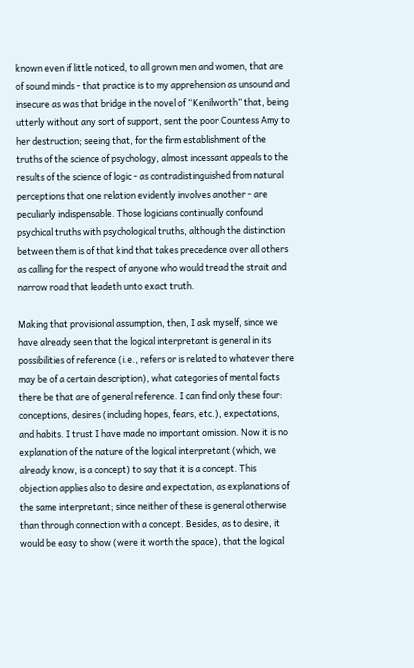known even if little noticed, to all grown men and women, that are of sound minds - that practice is to my apprehension as unsound and insecure as was that bridge in the novel of “Kenilworth” that, being utterly without any sort of support, sent the poor Countess Amy to her destruction; seeing that, for the firm establishment of the truths of the science of psychology, almost incessant appeals to the results of the science of logic - as contradistinguished from natural perceptions that one relation evidently involves another - are peculiarly indispensable. Those logicians continually confound psychical truths with psychological truths, although the distinction between them is of that kind that takes precedence over all others as calling for the respect of anyone who would tread the strait and narrow road that leadeth unto exact truth.

Making that provisional assumption, then, I ask myself, since we have already seen that the logical interpretant is general in its possibilities of reference (i.e., refers or is related to whatever there may be of a certain description), what categories of mental facts there be that are of general reference. I can find only these four: conceptions, desires (including hopes, fears, etc.), expectations, and habits. I trust I have made no important omission. Now it is no explanation of the nature of the logical interpretant (which, we already know, is a concept) to say that it is a concept. This objection applies also to desire and expectation, as explanations of the same interpretant; since neither of these is general otherwise than through connection with a concept. Besides, as to desire, it would be easy to show (were it worth the space), that the logical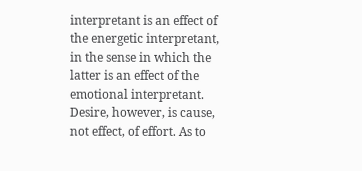interpretant is an effect of the energetic interpretant, in the sense in which the latter is an effect of the emotional interpretant. Desire, however, is cause, not effect, of effort. As to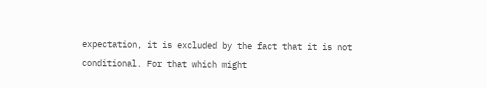expectation, it is excluded by the fact that it is not conditional. For that which might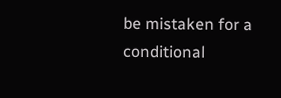be mistaken for a conditional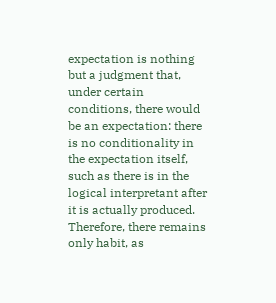expectation is nothing but a judgment that, under certain conditions, there would be an expectation: there is no conditionality in the expectation itself, such as there is in the logical interpretant after it is actually produced. Therefore, there remains only habit, as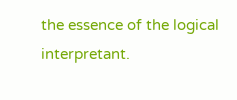the essence of the logical interpretant.